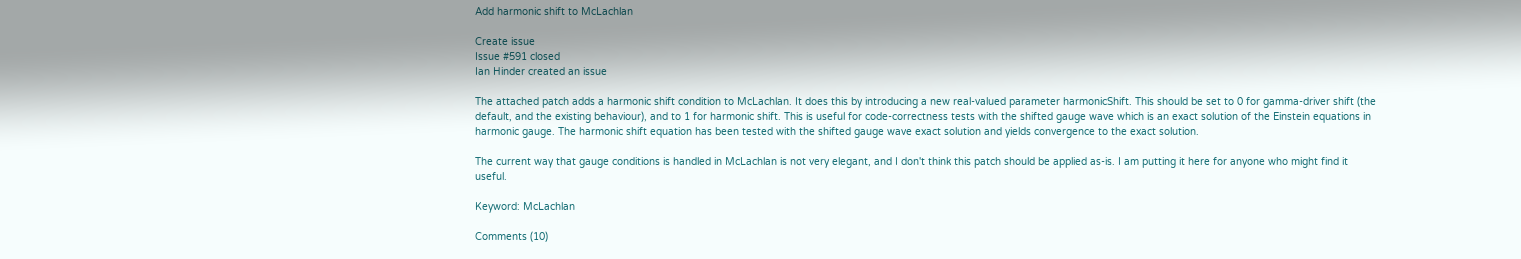Add harmonic shift to McLachlan

Create issue
Issue #591 closed
Ian Hinder created an issue

The attached patch adds a harmonic shift condition to McLachlan. It does this by introducing a new real-valued parameter harmonicShift. This should be set to 0 for gamma-driver shift (the default, and the existing behaviour), and to 1 for harmonic shift. This is useful for code-correctness tests with the shifted gauge wave which is an exact solution of the Einstein equations in harmonic gauge. The harmonic shift equation has been tested with the shifted gauge wave exact solution and yields convergence to the exact solution.

The current way that gauge conditions is handled in McLachlan is not very elegant, and I don't think this patch should be applied as-is. I am putting it here for anyone who might find it useful.

Keyword: McLachlan

Comments (10)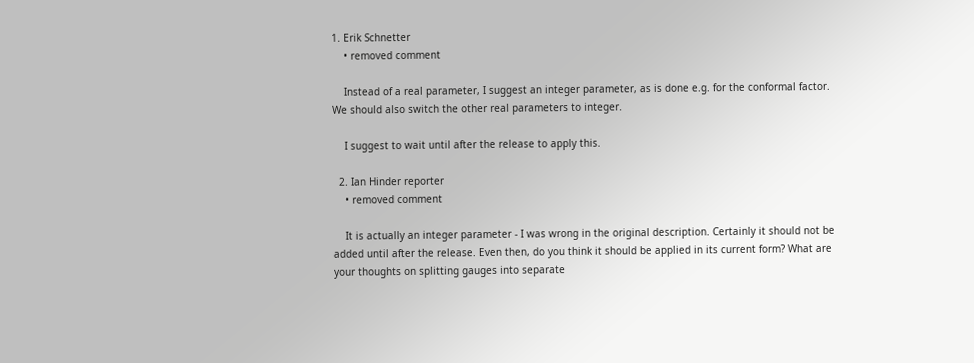1. Erik Schnetter
    • removed comment

    Instead of a real parameter, I suggest an integer parameter, as is done e.g. for the conformal factor. We should also switch the other real parameters to integer.

    I suggest to wait until after the release to apply this.

  2. Ian Hinder reporter
    • removed comment

    It is actually an integer parameter - I was wrong in the original description. Certainly it should not be added until after the release. Even then, do you think it should be applied in its current form? What are your thoughts on splitting gauges into separate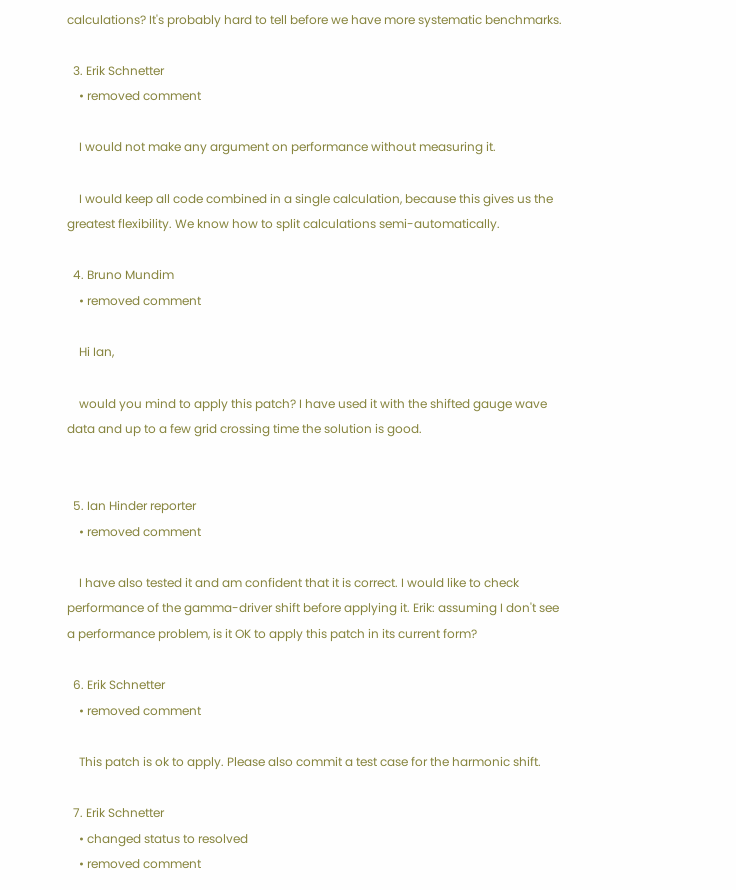calculations? It's probably hard to tell before we have more systematic benchmarks.

  3. Erik Schnetter
    • removed comment

    I would not make any argument on performance without measuring it.

    I would keep all code combined in a single calculation, because this gives us the greatest flexibility. We know how to split calculations semi-automatically.

  4. Bruno Mundim
    • removed comment

    Hi Ian,

    would you mind to apply this patch? I have used it with the shifted gauge wave data and up to a few grid crossing time the solution is good.


  5. Ian Hinder reporter
    • removed comment

    I have also tested it and am confident that it is correct. I would like to check performance of the gamma-driver shift before applying it. Erik: assuming I don't see a performance problem, is it OK to apply this patch in its current form?

  6. Erik Schnetter
    • removed comment

    This patch is ok to apply. Please also commit a test case for the harmonic shift.

  7. Erik Schnetter
    • changed status to resolved
    • removed comment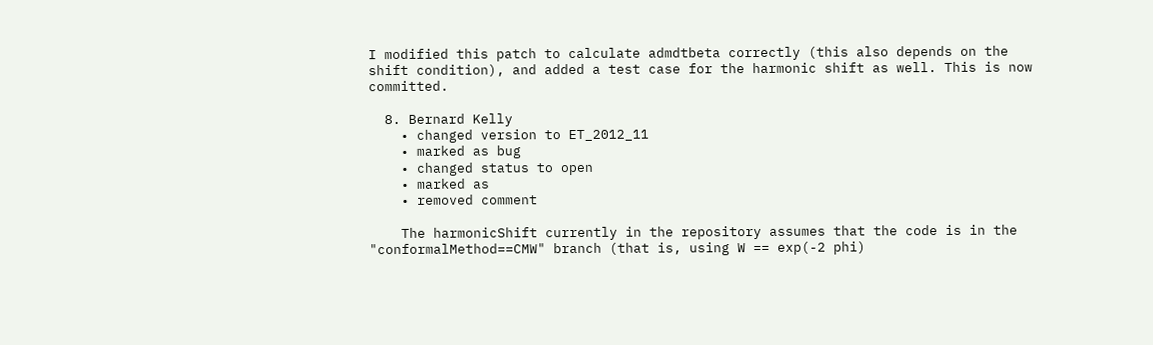I modified this patch to calculate admdtbeta correctly (this also depends on the shift condition), and added a test case for the harmonic shift as well. This is now committed.

  8. Bernard Kelly
    • changed version to ET_2012_11
    • marked as bug
    • changed status to open
    • marked as
    • removed comment

    The harmonicShift currently in the repository assumes that the code is in the "conformalMethod==CMW" branch (that is, using W == exp(-2 phi)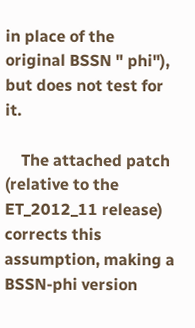in place of the original BSSN " phi"), but does not test for it.

    The attached patch (relative to the ET_2012_11 release) corrects this assumption, making a BSSN-phi version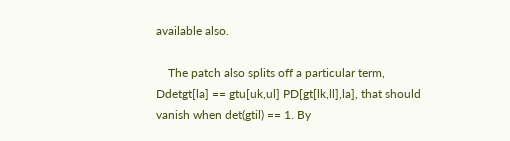available also.

    The patch also splits off a particular term, Ddetgt[la] == gtu[uk,ul] PD[gt[lk,ll],la], that should vanish when det(gtil) == 1. By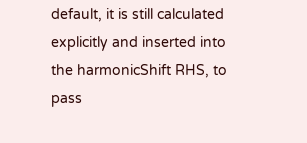default, it is still calculated explicitly and inserted into the harmonicShift RHS, to pass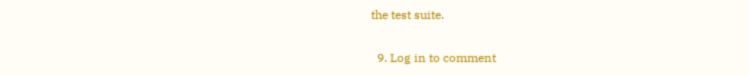the test suite.

  9. Log in to comment